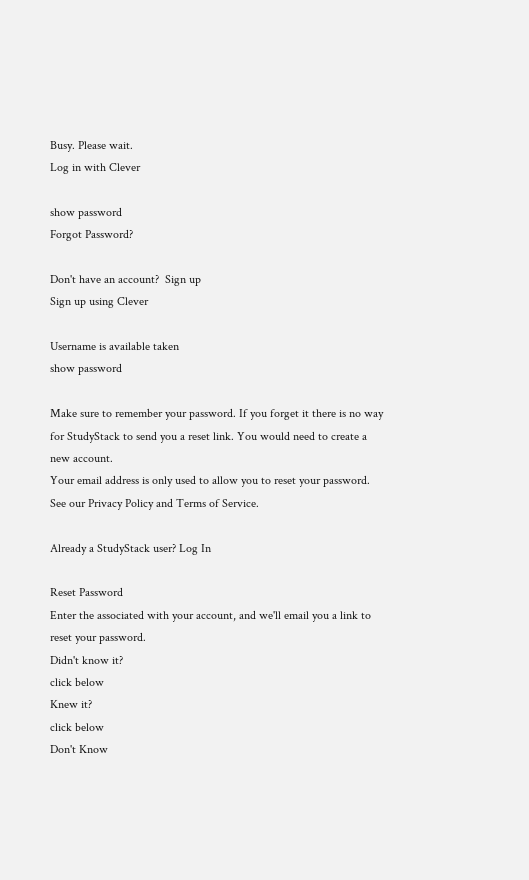Busy. Please wait.
Log in with Clever

show password
Forgot Password?

Don't have an account?  Sign up
Sign up using Clever

Username is available taken
show password

Make sure to remember your password. If you forget it there is no way for StudyStack to send you a reset link. You would need to create a new account.
Your email address is only used to allow you to reset your password. See our Privacy Policy and Terms of Service.

Already a StudyStack user? Log In

Reset Password
Enter the associated with your account, and we'll email you a link to reset your password.
Didn't know it?
click below
Knew it?
click below
Don't Know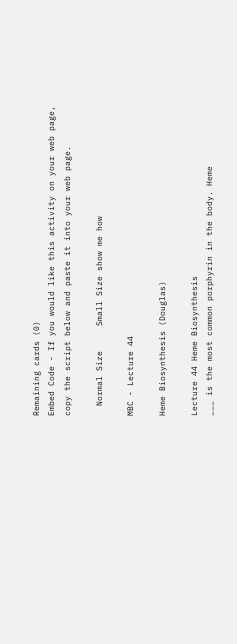Remaining cards (0)
Embed Code - If you would like this activity on your web page, copy the script below and paste it into your web page.

  Normal Size     Small Size show me how

MBC - Lecture 44

Heme Biosynthesis (Douglas)

Lecture 44 Heme Biosynthesis
___ is the most common porphyrin in the body. Heme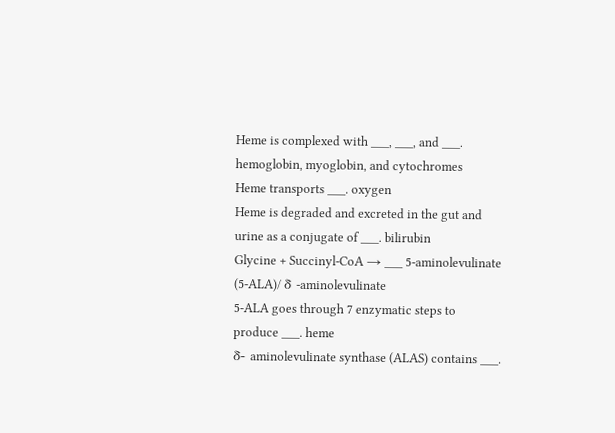Heme is complexed with ___, ___, and ___. hemoglobin, myoglobin, and cytochromes
Heme transports ___. oxygen
Heme is degraded and excreted in the gut and urine as a conjugate of ___. bilirubin
Glycine + Succinyl-CoA → ___ 5-aminolevulinate (5-ALA)/ δ -aminolevulinate
5-ALA goes through 7 enzymatic steps to produce ___. heme
δ- aminolevulinate synthase (ALAS) contains ___.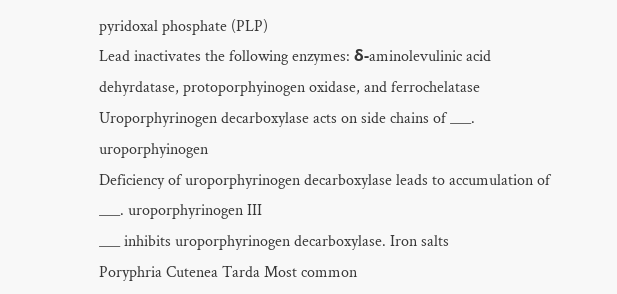pyridoxal phosphate (PLP)
Lead inactivates the following enzymes: δ-aminolevulinic acid dehyrdatase, protoporphyinogen oxidase, and ferrochelatase
Uroporphyrinogen decarboxylase acts on side chains of ___. uroporphyinogen
Deficiency of uroporphyrinogen decarboxylase leads to accumulation of ___. uroporphyrinogen III
___ inhibits uroporphyrinogen decarboxylase. Iron salts
Poryphria Cutenea Tarda Most common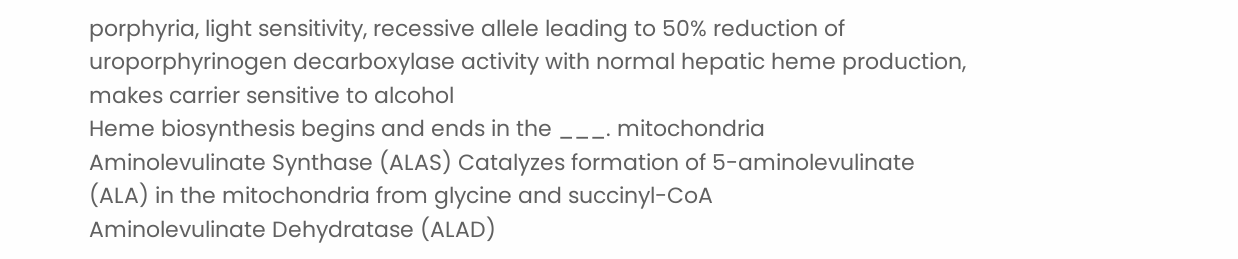porphyria, light sensitivity, recessive allele leading to 50% reduction of uroporphyrinogen decarboxylase activity with normal hepatic heme production, makes carrier sensitive to alcohol
Heme biosynthesis begins and ends in the ___. mitochondria
Aminolevulinate Synthase (ALAS) Catalyzes formation of 5-aminolevulinate (ALA) in the mitochondria from glycine and succinyl-CoA
Aminolevulinate Dehydratase (ALAD)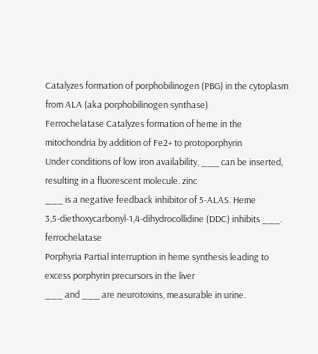Catalyzes formation of porphobilinogen (PBG) in the cytoplasm from ALA (aka porphobilinogen synthase)
Ferrochelatase Catalyzes formation of heme in the mitochondria by addition of Fe2+ to protoporphyrin
Under conditions of low iron availability, ___ can be inserted, resulting in a fluorescent molecule. zinc
___ is a negative feedback inhibitor of 5-ALAS. Heme
3,5-diethoxycarbonyl-1,4-dihydrocollidine (DDC) inhibits ___. ferrochelatase
Porphyria Partial interruption in heme synthesis leading to excess porphyrin precursors in the liver
___ and ___ are neurotoxins, measurable in urine.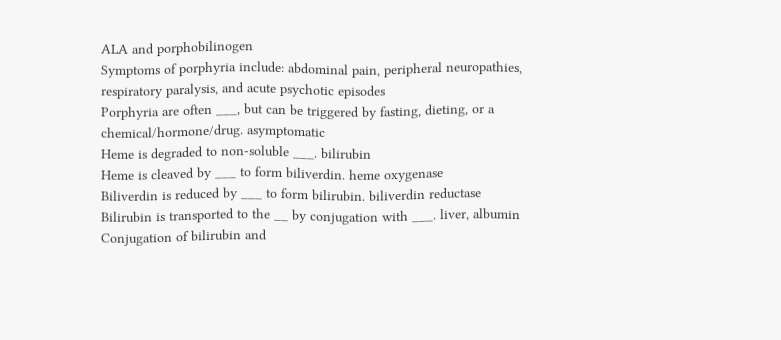ALA and porphobilinogen
Symptoms of porphyria include: abdominal pain, peripheral neuropathies, respiratory paralysis, and acute psychotic episodes
Porphyria are often ___, but can be triggered by fasting, dieting, or a chemical/hormone/drug. asymptomatic
Heme is degraded to non-soluble ___. bilirubin
Heme is cleaved by ___ to form biliverdin. heme oxygenase
Biliverdin is reduced by ___ to form bilirubin. biliverdin reductase
Bilirubin is transported to the __ by conjugation with ___. liver, albumin
Conjugation of bilirubin and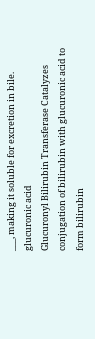___, making it soluble for excretion in bile. glucuronic acid
Glucuronyl Bilirubin Transferase Catalyzes conjugation of bilirubin with glucuronic acid to form bilirubin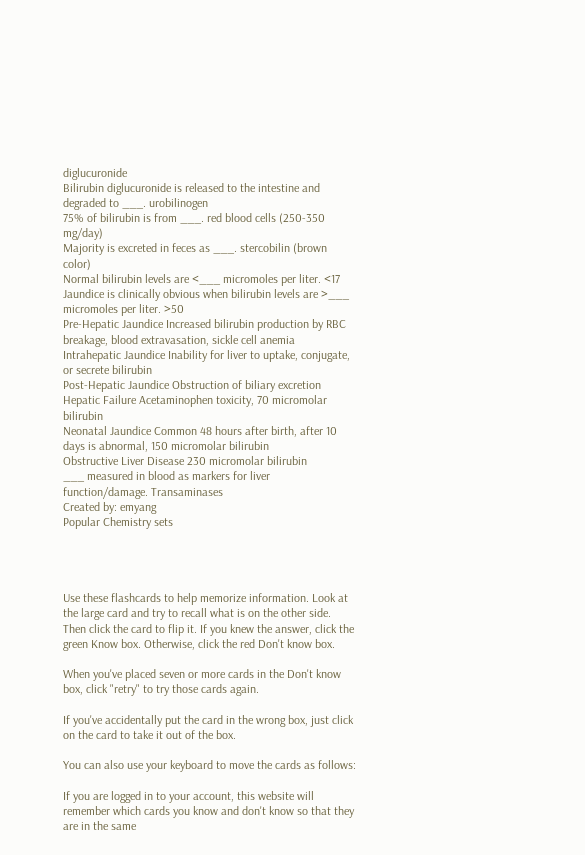diglucuronide
Bilirubin diglucuronide is released to the intestine and degraded to ___. urobilinogen
75% of bilirubin is from ___. red blood cells (250-350 mg/day)
Majority is excreted in feces as ___. stercobilin (brown color)
Normal bilirubin levels are <___ micromoles per liter. <17
Jaundice is clinically obvious when bilirubin levels are >___ micromoles per liter. >50
Pre-Hepatic Jaundice Increased bilirubin production by RBC breakage, blood extravasation, sickle cell anemia
Intrahepatic Jaundice Inability for liver to uptake, conjugate, or secrete bilirubin
Post-Hepatic Jaundice Obstruction of biliary excretion
Hepatic Failure Acetaminophen toxicity, 70 micromolar bilirubin
Neonatal Jaundice Common 48 hours after birth, after 10 days is abnormal, 150 micromolar bilirubin
Obstructive Liver Disease 230 micromolar bilirubin
___ measured in blood as markers for liver function/damage. Transaminases
Created by: emyang
Popular Chemistry sets




Use these flashcards to help memorize information. Look at the large card and try to recall what is on the other side. Then click the card to flip it. If you knew the answer, click the green Know box. Otherwise, click the red Don't know box.

When you've placed seven or more cards in the Don't know box, click "retry" to try those cards again.

If you've accidentally put the card in the wrong box, just click on the card to take it out of the box.

You can also use your keyboard to move the cards as follows:

If you are logged in to your account, this website will remember which cards you know and don't know so that they are in the same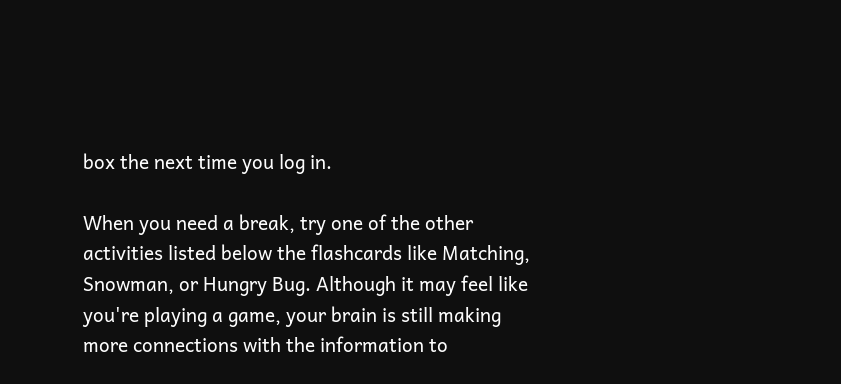box the next time you log in.

When you need a break, try one of the other activities listed below the flashcards like Matching, Snowman, or Hungry Bug. Although it may feel like you're playing a game, your brain is still making more connections with the information to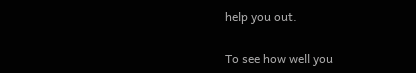help you out.

To see how well you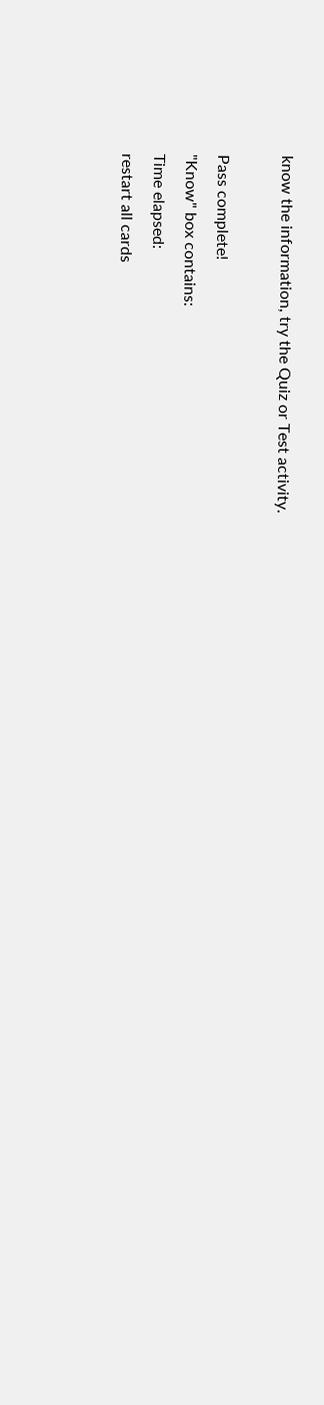know the information, try the Quiz or Test activity.

Pass complete!
"Know" box contains:
Time elapsed:
restart all cards